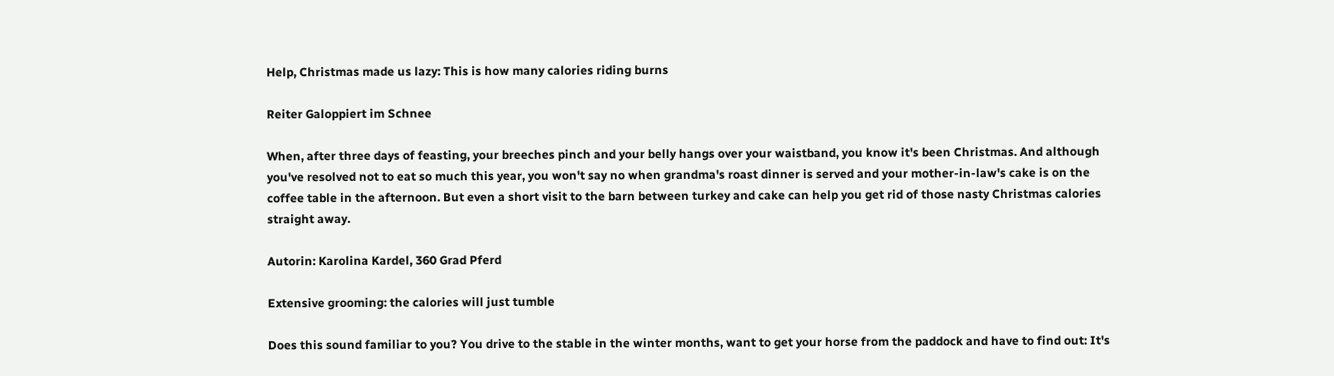Help, Christmas made us lazy: This is how many calories riding burns

Reiter Galoppiert im Schnee

When, after three days of feasting, your breeches pinch and your belly hangs over your waistband, you know it's been Christmas. And although you've resolved not to eat so much this year, you won't say no when grandma's roast dinner is served and your mother-in-law's cake is on the coffee table in the afternoon. But even a short visit to the barn between turkey and cake can help you get rid of those nasty Christmas calories straight away.

Autorin: Karolina Kardel, 360 Grad Pferd

Extensive grooming: the calories will just tumble

Does this sound familiar to you? You drive to the stable in the winter months, want to get your horse from the paddock and have to find out: It's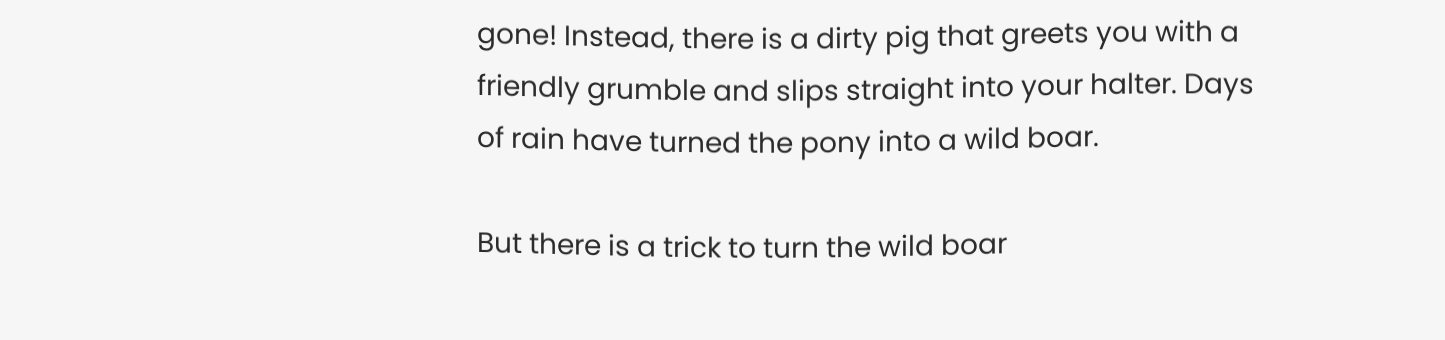gone! Instead, there is a dirty pig that greets you with a friendly grumble and slips straight into your halter. Days of rain have turned the pony into a wild boar.

But there is a trick to turn the wild boar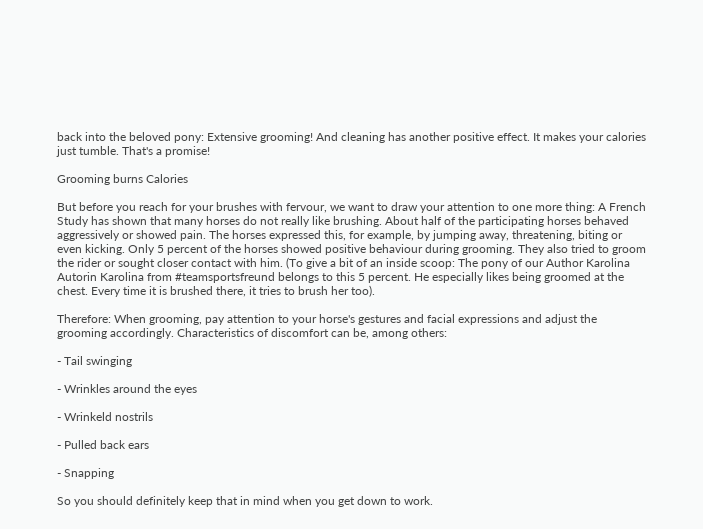back into the beloved pony: Extensive grooming! And cleaning has another positive effect. It makes your calories just tumble. That's a promise!

Grooming burns Calories

But before you reach for your brushes with fervour, we want to draw your attention to one more thing: A French Study has shown that many horses do not really like brushing. About half of the participating horses behaved aggressively or showed pain. The horses expressed this, for example, by jumping away, threatening, biting or even kicking. Only 5 percent of the horses showed positive behaviour during grooming. They also tried to groom the rider or sought closer contact with him. (To give a bit of an inside scoop: The pony of our Author Karolina Autorin Karolina from #teamsportsfreund belongs to this 5 percent. He especially likes being groomed at the chest. Every time it is brushed there, it tries to brush her too).

Therefore: When grooming, pay attention to your horse's gestures and facial expressions and adjust the grooming accordingly. Characteristics of discomfort can be, among others:

- Tail swinging

- Wrinkles around the eyes

- Wrinkeld nostrils

- Pulled back ears

- Snapping

So you should definitely keep that in mind when you get down to work.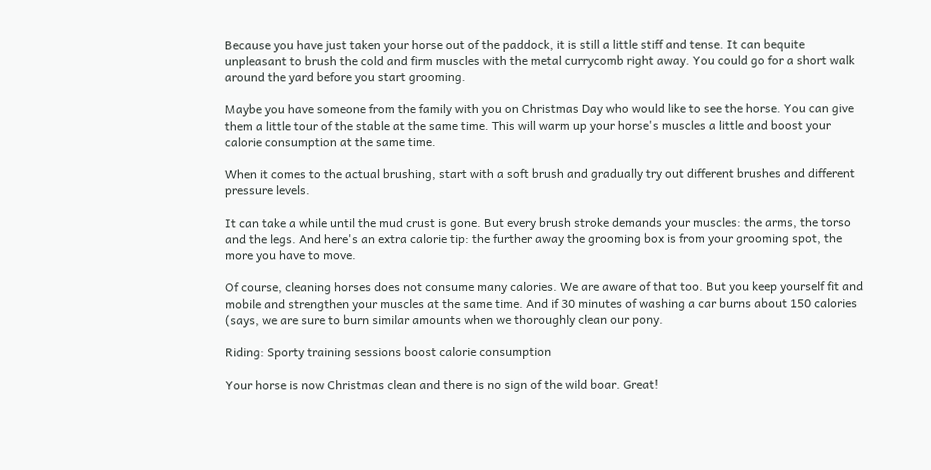Because you have just taken your horse out of the paddock, it is still a little stiff and tense. It can bequite unpleasant to brush the cold and firm muscles with the metal currycomb right away. You could go for a short walk around the yard before you start grooming.

Maybe you have someone from the family with you on Christmas Day who would like to see the horse. You can give them a little tour of the stable at the same time. This will warm up your horse's muscles a little and boost your calorie consumption at the same time.

When it comes to the actual brushing, start with a soft brush and gradually try out different brushes and different pressure levels.

It can take a while until the mud crust is gone. But every brush stroke demands your muscles: the arms, the torso and the legs. And here's an extra calorie tip: the further away the grooming box is from your grooming spot, the more you have to move.

Of course, cleaning horses does not consume many calories. We are aware of that too. But you keep yourself fit and mobile and strengthen your muscles at the same time. And if 30 minutes of washing a car burns about 150 calories (says, we are sure to burn similar amounts when we thoroughly clean our pony.

Riding: Sporty training sessions boost calorie consumption

Your horse is now Christmas clean and there is no sign of the wild boar. Great!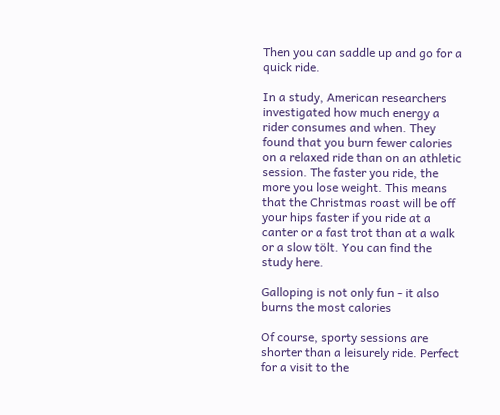Then you can saddle up and go for a quick ride.

In a study, American researchers investigated how much energy a rider consumes and when. They found that you burn fewer calories on a relaxed ride than on an athletic session. The faster you ride, the more you lose weight. This means that the Christmas roast will be off your hips faster if you ride at a canter or a fast trot than at a walk or a slow tölt. You can find the study here.

Galloping is not only fun - it also burns the most calories

Of course, sporty sessions are shorter than a leisurely ride. Perfect for a visit to the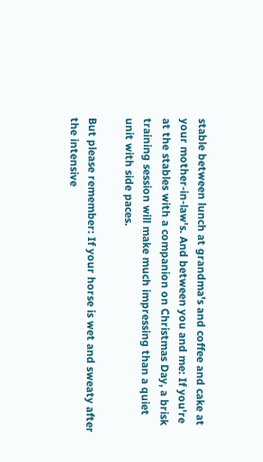stable between lunch at grandma's and coffee and cake at your mother-in-law's. And between you and me: If you're at the stables with a companion on Christmas Day, a brisk training session will make much impressing than a quiet unit with side paces.

But please remember: If your horse is wet and sweaty after the intensive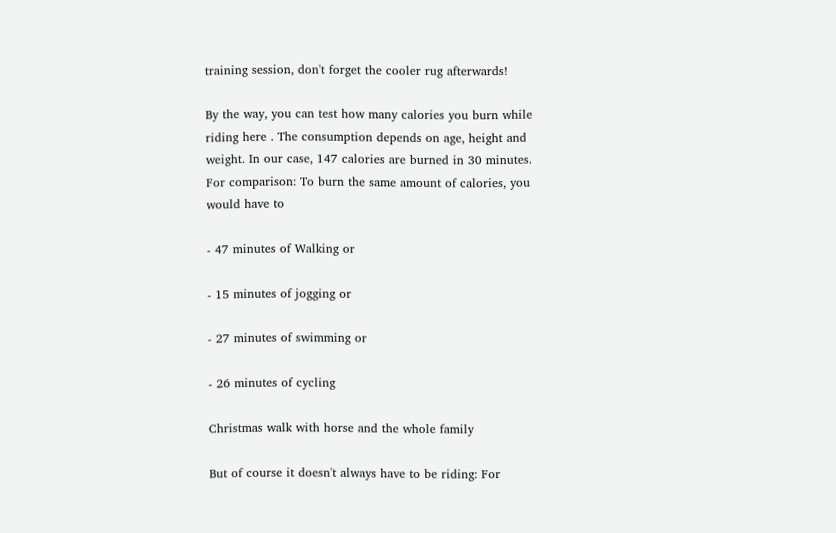training session, don't forget the cooler rug afterwards!

By the way, you can test how many calories you burn while riding here . The consumption depends on age, height and weight. In our case, 147 calories are burned in 30 minutes. For comparison: To burn the same amount of calories, you would have to

- 47 minutes of Walking or

- 15 minutes of jogging or

- 27 minutes of swimming or

- 26 minutes of cycling

Christmas walk with horse and the whole family

But of course it doesn't always have to be riding: For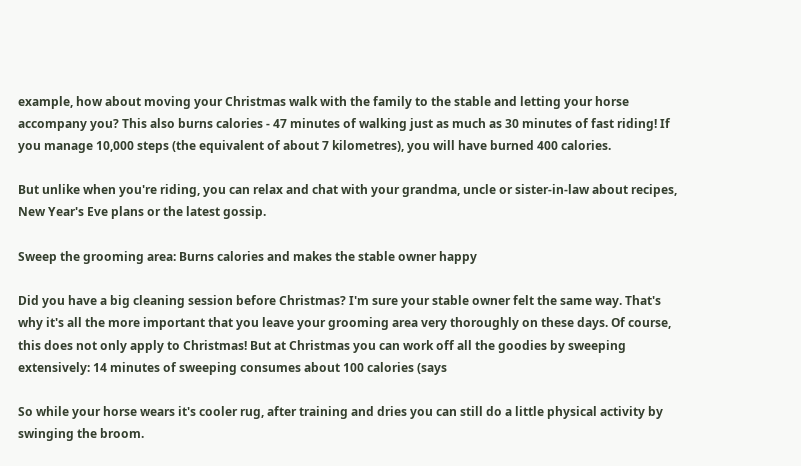example, how about moving your Christmas walk with the family to the stable and letting your horse accompany you? This also burns calories - 47 minutes of walking just as much as 30 minutes of fast riding! If you manage 10,000 steps (the equivalent of about 7 kilometres), you will have burned 400 calories.

But unlike when you're riding, you can relax and chat with your grandma, uncle or sister-in-law about recipes, New Year's Eve plans or the latest gossip.

Sweep the grooming area: Burns calories and makes the stable owner happy

Did you have a big cleaning session before Christmas? I'm sure your stable owner felt the same way. That's why it's all the more important that you leave your grooming area very thoroughly on these days. Of course, this does not only apply to Christmas! But at Christmas you can work off all the goodies by sweeping extensively: 14 minutes of sweeping consumes about 100 calories (says

So while your horse wears it's cooler rug, after training and dries you can still do a little physical activity by swinging the broom.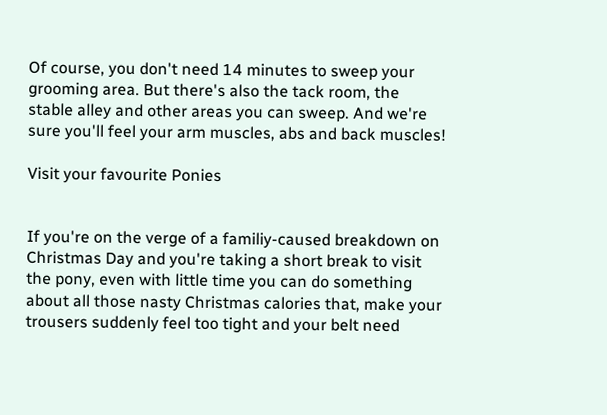Of course, you don't need 14 minutes to sweep your grooming area. But there's also the tack room, the stable alley and other areas you can sweep. And we're sure you'll feel your arm muscles, abs and back muscles!

Visit your favourite Ponies


If you're on the verge of a familiy-caused breakdown on Christmas Day and you're taking a short break to visit the pony, even with little time you can do something about all those nasty Christmas calories that, make your trousers suddenly feel too tight and your belt need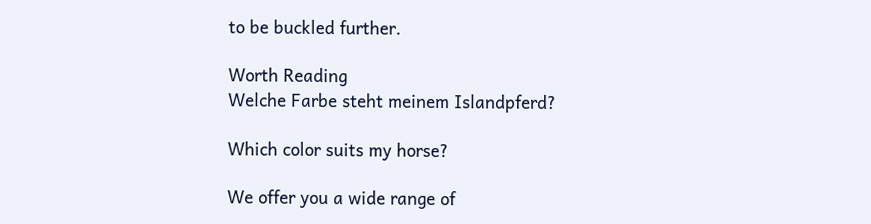to be buckled further.

Worth Reading
Welche Farbe steht meinem Islandpferd?

Which color suits my horse?

We offer you a wide range of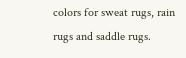colors for sweat rugs, rain rugs and saddle rugs.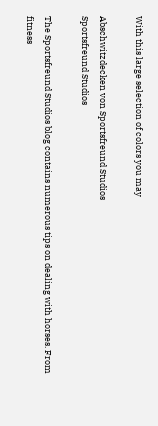With this large selection of colors you may

Abschwitzdecken von Sportsfreund Studios
Sportsfreund Studios

The Sportsfreund Studios blog contains numerous tips on dealing with horses. From fitness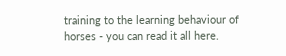training to the learning behaviour of horses - you can read it all here.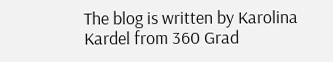The blog is written by Karolina Kardel from 360 Grad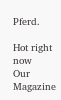Pferd.

Hot right now
Our Magazine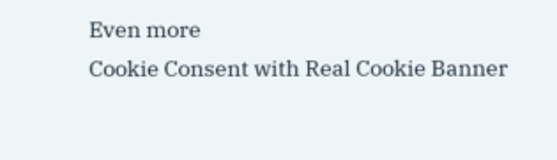Even more
Cookie Consent with Real Cookie Banner